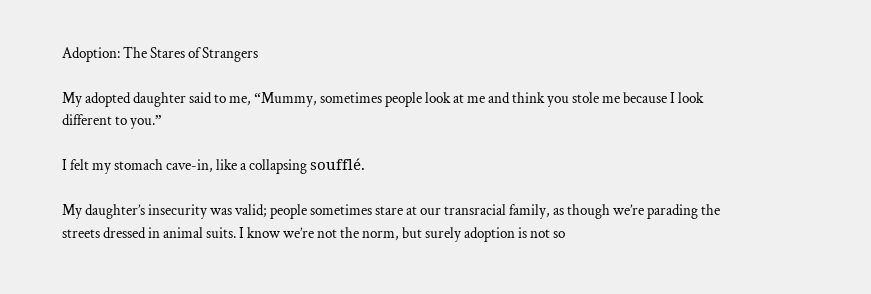Adoption: The Stares of Strangers

My adopted daughter said to me, “Mummy, sometimes people look at me and think you stole me because I look different to you.”

I felt my stomach cave-in, like a collapsing soufflé.

My daughter’s insecurity was valid; people sometimes stare at our transracial family, as though we’re parading the streets dressed in animal suits. I know we’re not the norm, but surely adoption is not so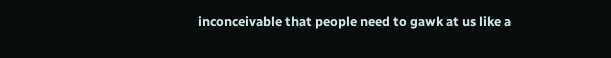inconceivable that people need to gawk at us like a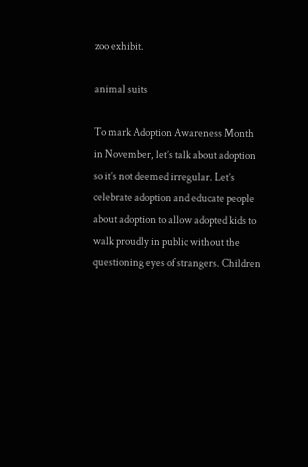zoo exhibit.

animal suits

To mark Adoption Awareness Month in November, let’s talk about adoption so it’s not deemed irregular. Let’s celebrate adoption and educate people about adoption to allow adopted kids to walk proudly in public without the questioning eyes of strangers. Children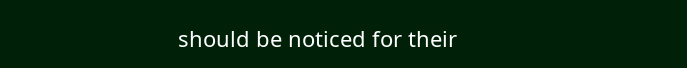should be noticed for their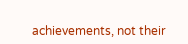achievements, not their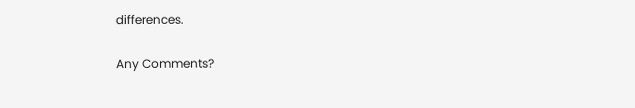differences.

Any Comments?